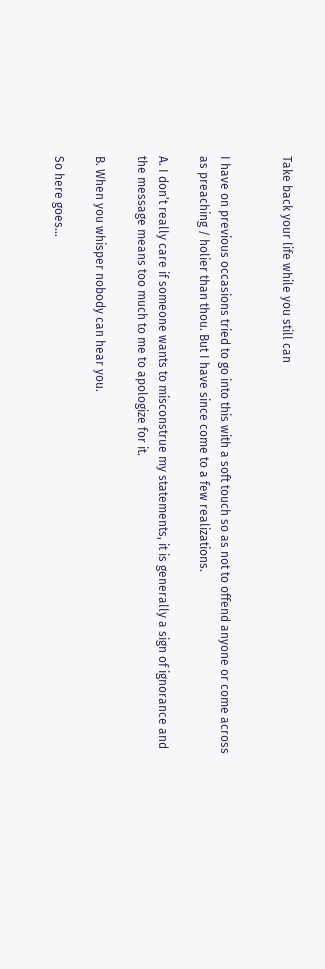Take back your life while you still can


I have on previous occasions tried to go into this with a soft touch so as not to offend anyone or come across as preaching / holier than thou. But I have since come to a few realizations.

A. I don’t really care if someone wants to misconstrue my statements, it is generally a sign of ignorance and the message means too much to me to apologize for it.

B. When you whisper nobody can hear you.

So here goes…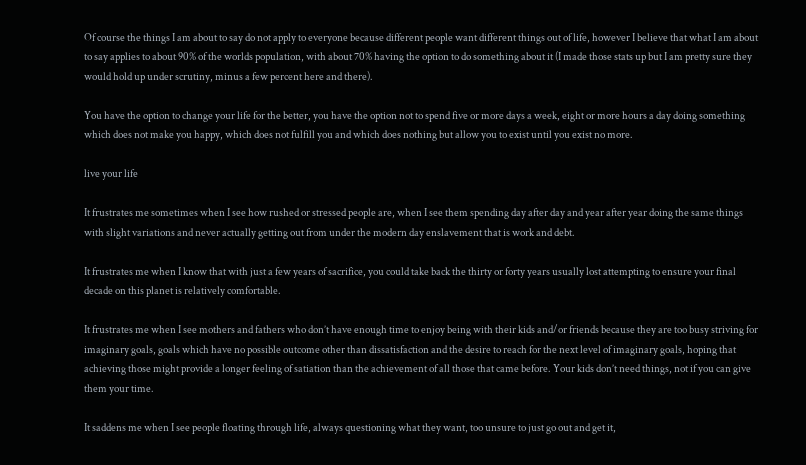Of course the things I am about to say do not apply to everyone because different people want different things out of life, however I believe that what I am about to say applies to about 90% of the worlds population, with about 70% having the option to do something about it (I made those stats up but I am pretty sure they would hold up under scrutiny, minus a few percent here and there).

You have the option to change your life for the better, you have the option not to spend five or more days a week, eight or more hours a day doing something which does not make you happy, which does not fulfill you and which does nothing but allow you to exist until you exist no more.

live your life

It frustrates me sometimes when I see how rushed or stressed people are, when I see them spending day after day and year after year doing the same things with slight variations and never actually getting out from under the modern day enslavement that is work and debt.

It frustrates me when I know that with just a few years of sacrifice, you could take back the thirty or forty years usually lost attempting to ensure your final decade on this planet is relatively comfortable.

It frustrates me when I see mothers and fathers who don’t have enough time to enjoy being with their kids and/or friends because they are too busy striving for imaginary goals, goals which have no possible outcome other than dissatisfaction and the desire to reach for the next level of imaginary goals, hoping that achieving those might provide a longer feeling of satiation than the achievement of all those that came before. Your kids don’t need things, not if you can give them your time.

It saddens me when I see people floating through life, always questioning what they want, too unsure to just go out and get it,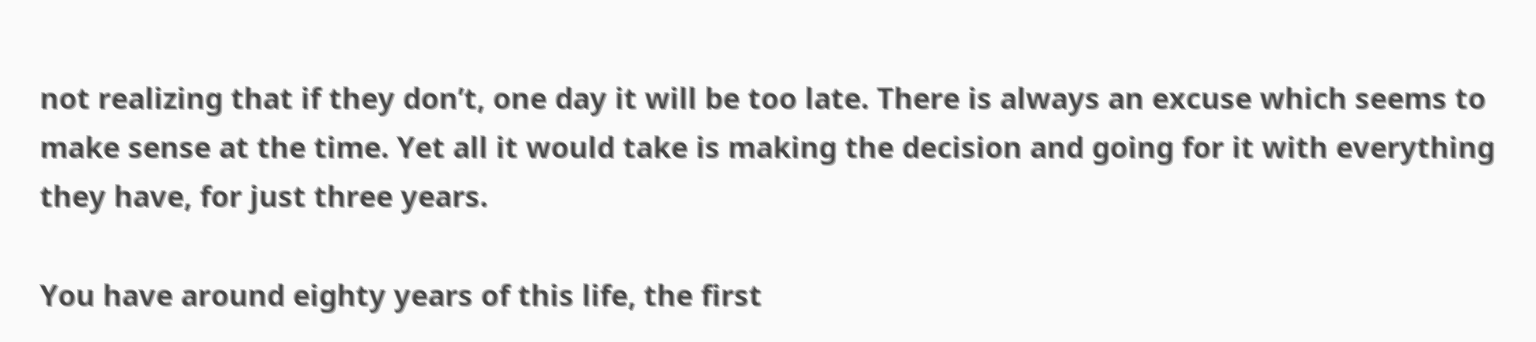not realizing that if they don’t, one day it will be too late. There is always an excuse which seems to make sense at the time. Yet all it would take is making the decision and going for it with everything they have, for just three years.

You have around eighty years of this life, the first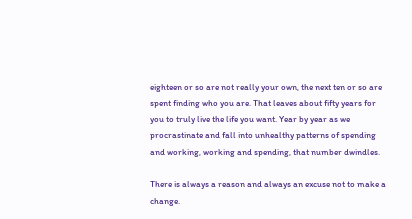eighteen or so are not really your own, the next ten or so are spent finding who you are. That leaves about fifty years for you to truly live the life you want. Year by year as we procrastinate and fall into unhealthy patterns of spending and working, working and spending, that number dwindles.

There is always a reason and always an excuse not to make a change.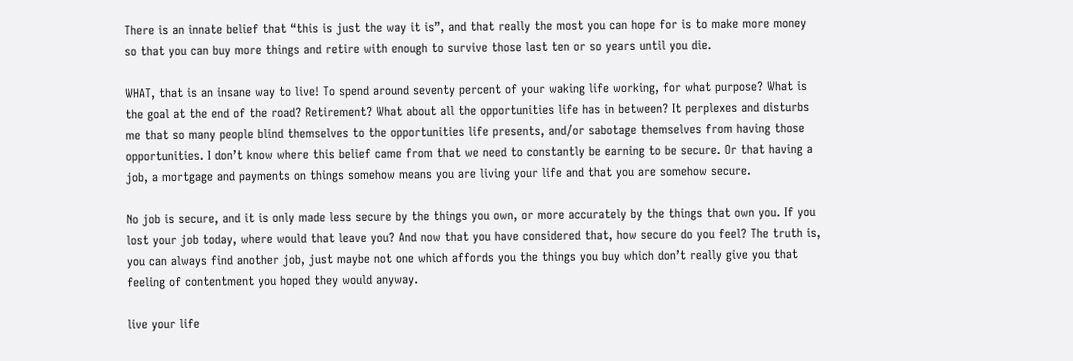There is an innate belief that “this is just the way it is”, and that really the most you can hope for is to make more money so that you can buy more things and retire with enough to survive those last ten or so years until you die.

WHAT, that is an insane way to live! To spend around seventy percent of your waking life working, for what purpose? What is the goal at the end of the road? Retirement? What about all the opportunities life has in between? It perplexes and disturbs me that so many people blind themselves to the opportunities life presents, and/or sabotage themselves from having those opportunities. I don’t know where this belief came from that we need to constantly be earning to be secure. Or that having a job, a mortgage and payments on things somehow means you are living your life and that you are somehow secure.

No job is secure, and it is only made less secure by the things you own, or more accurately by the things that own you. If you lost your job today, where would that leave you? And now that you have considered that, how secure do you feel? The truth is, you can always find another job, just maybe not one which affords you the things you buy which don’t really give you that feeling of contentment you hoped they would anyway.

live your life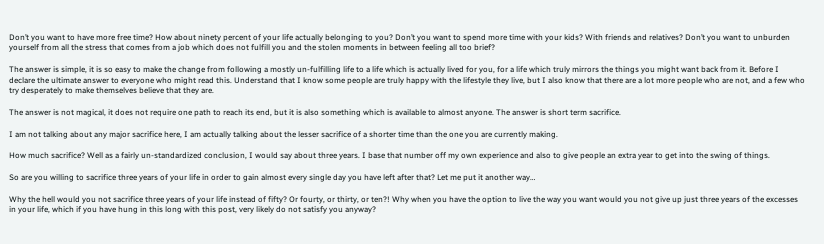Don’t you want to have more free time? How about ninety percent of your life actually belonging to you? Don’t you want to spend more time with your kids? With friends and relatives? Don’t you want to unburden yourself from all the stress that comes from a job which does not fulfill you and the stolen moments in between feeling all too brief?

The answer is simple, it is so easy to make the change from following a mostly un-fulfilling life to a life which is actually lived for you, for a life which truly mirrors the things you might want back from it. Before I declare the ultimate answer to everyone who might read this. Understand that I know some people are truly happy with the lifestyle they live, but I also know that there are a lot more people who are not, and a few who try desperately to make themselves believe that they are.

The answer is not magical, it does not require one path to reach its end, but it is also something which is available to almost anyone. The answer is short term sacrifice.

I am not talking about any major sacrifice here, I am actually talking about the lesser sacrifice of a shorter time than the one you are currently making.

How much sacrifice? Well as a fairly un-standardized conclusion, I would say about three years. I base that number off my own experience and also to give people an extra year to get into the swing of things.

So are you willing to sacrifice three years of your life in order to gain almost every single day you have left after that? Let me put it another way…

Why the hell would you not sacrifice three years of your life instead of fifty? Or fourty, or thirty, or ten?! Why when you have the option to live the way you want would you not give up just three years of the excesses in your life, which if you have hung in this long with this post, very likely do not satisfy you anyway?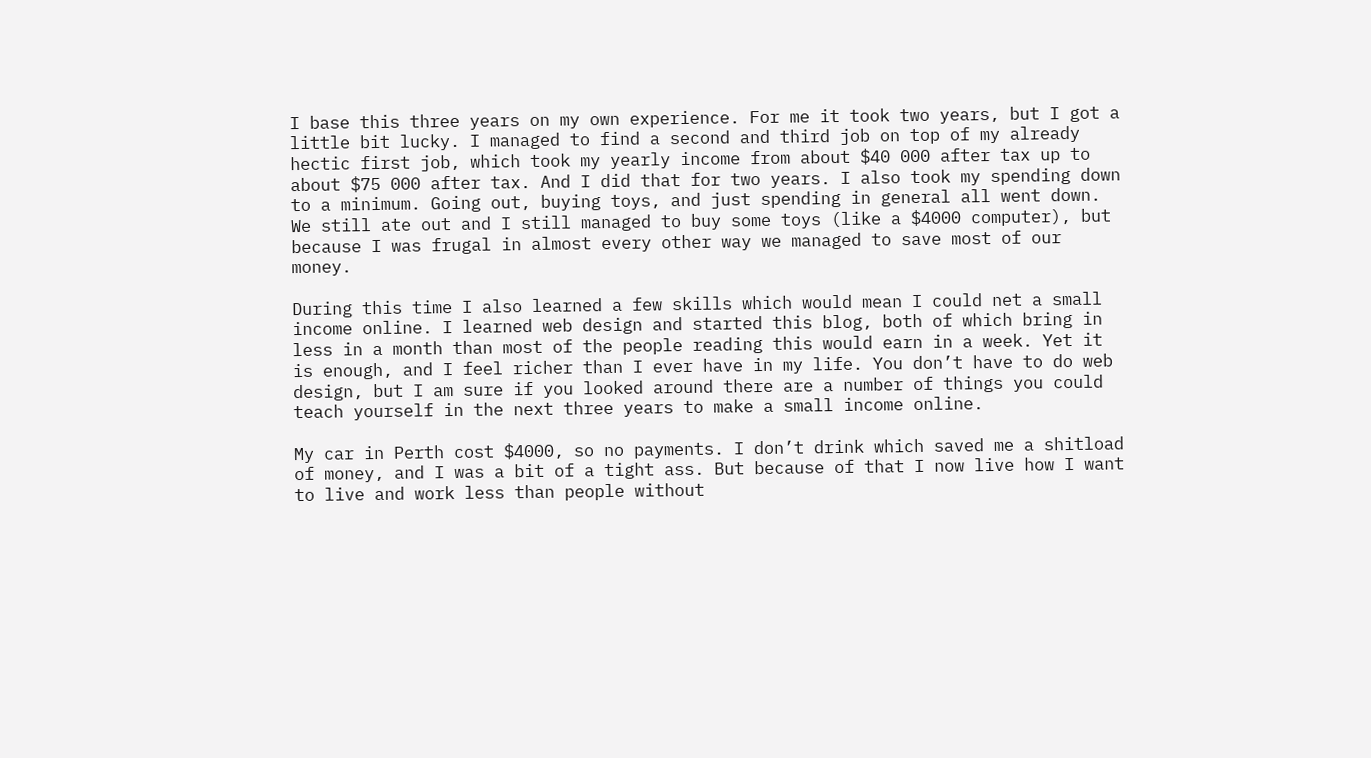I base this three years on my own experience. For me it took two years, but I got a little bit lucky. I managed to find a second and third job on top of my already hectic first job, which took my yearly income from about $40 000 after tax up to about $75 000 after tax. And I did that for two years. I also took my spending down to a minimum. Going out, buying toys, and just spending in general all went down. We still ate out and I still managed to buy some toys (like a $4000 computer), but because I was frugal in almost every other way we managed to save most of our money.

During this time I also learned a few skills which would mean I could net a small income online. I learned web design and started this blog, both of which bring in less in a month than most of the people reading this would earn in a week. Yet it is enough, and I feel richer than I ever have in my life. You don’t have to do web design, but I am sure if you looked around there are a number of things you could teach yourself in the next three years to make a small income online.

My car in Perth cost $4000, so no payments. I don’t drink which saved me a shitload of money, and I was a bit of a tight ass. But because of that I now live how I want to live and work less than people without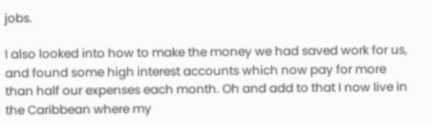jobs.

I also looked into how to make the money we had saved work for us, and found some high interest accounts which now pay for more than half our expenses each month. Oh and add to that I now live in the Caribbean where my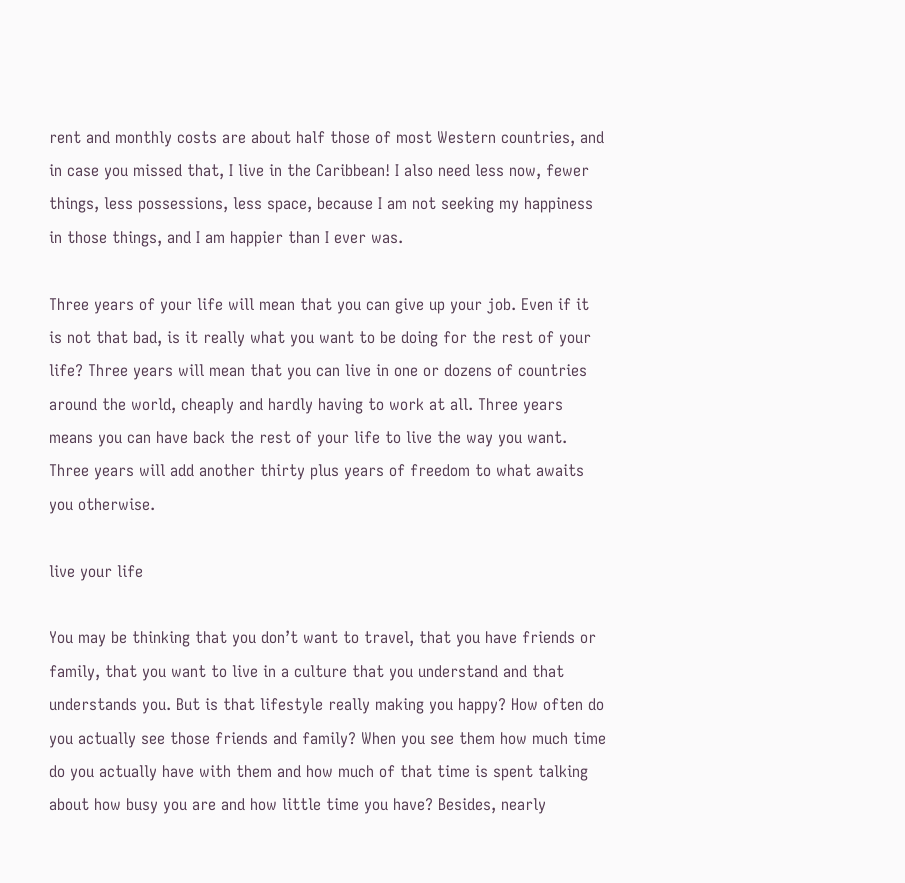rent and monthly costs are about half those of most Western countries, and in case you missed that, I live in the Caribbean! I also need less now, fewer things, less possessions, less space, because I am not seeking my happiness in those things, and I am happier than I ever was.

Three years of your life will mean that you can give up your job. Even if it is not that bad, is it really what you want to be doing for the rest of your life? Three years will mean that you can live in one or dozens of countries around the world, cheaply and hardly having to work at all. Three years means you can have back the rest of your life to live the way you want. Three years will add another thirty plus years of freedom to what awaits you otherwise.

live your life

You may be thinking that you don’t want to travel, that you have friends or family, that you want to live in a culture that you understand and that understands you. But is that lifestyle really making you happy? How often do you actually see those friends and family? When you see them how much time do you actually have with them and how much of that time is spent talking about how busy you are and how little time you have? Besides, nearly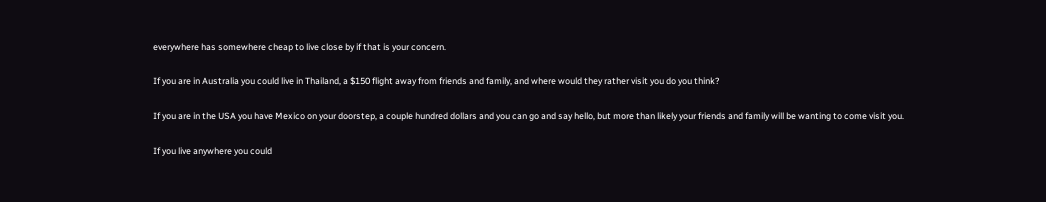everywhere has somewhere cheap to live close by if that is your concern.

If you are in Australia you could live in Thailand, a $150 flight away from friends and family, and where would they rather visit you do you think?

If you are in the USA you have Mexico on your doorstep, a couple hundred dollars and you can go and say hello, but more than likely your friends and family will be wanting to come visit you.

If you live anywhere you could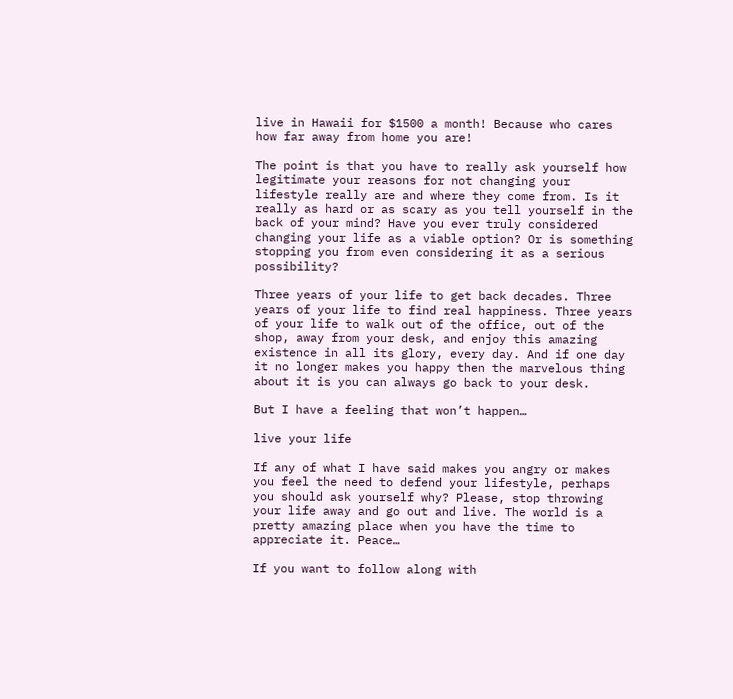live in Hawaii for $1500 a month! Because who cares how far away from home you are!

The point is that you have to really ask yourself how legitimate your reasons for not changing your lifestyle really are and where they come from. Is it really as hard or as scary as you tell yourself in the back of your mind? Have you ever truly considered changing your life as a viable option? Or is something stopping you from even considering it as a serious possibility?

Three years of your life to get back decades. Three years of your life to find real happiness. Three years of your life to walk out of the office, out of the shop, away from your desk, and enjoy this amazing existence in all its glory, every day. And if one day it no longer makes you happy then the marvelous thing about it is you can always go back to your desk.

But I have a feeling that won’t happen…

live your life

If any of what I have said makes you angry or makes you feel the need to defend your lifestyle, perhaps you should ask yourself why? Please, stop throwing your life away and go out and live. The world is a pretty amazing place when you have the time to appreciate it. Peace…

If you want to follow along with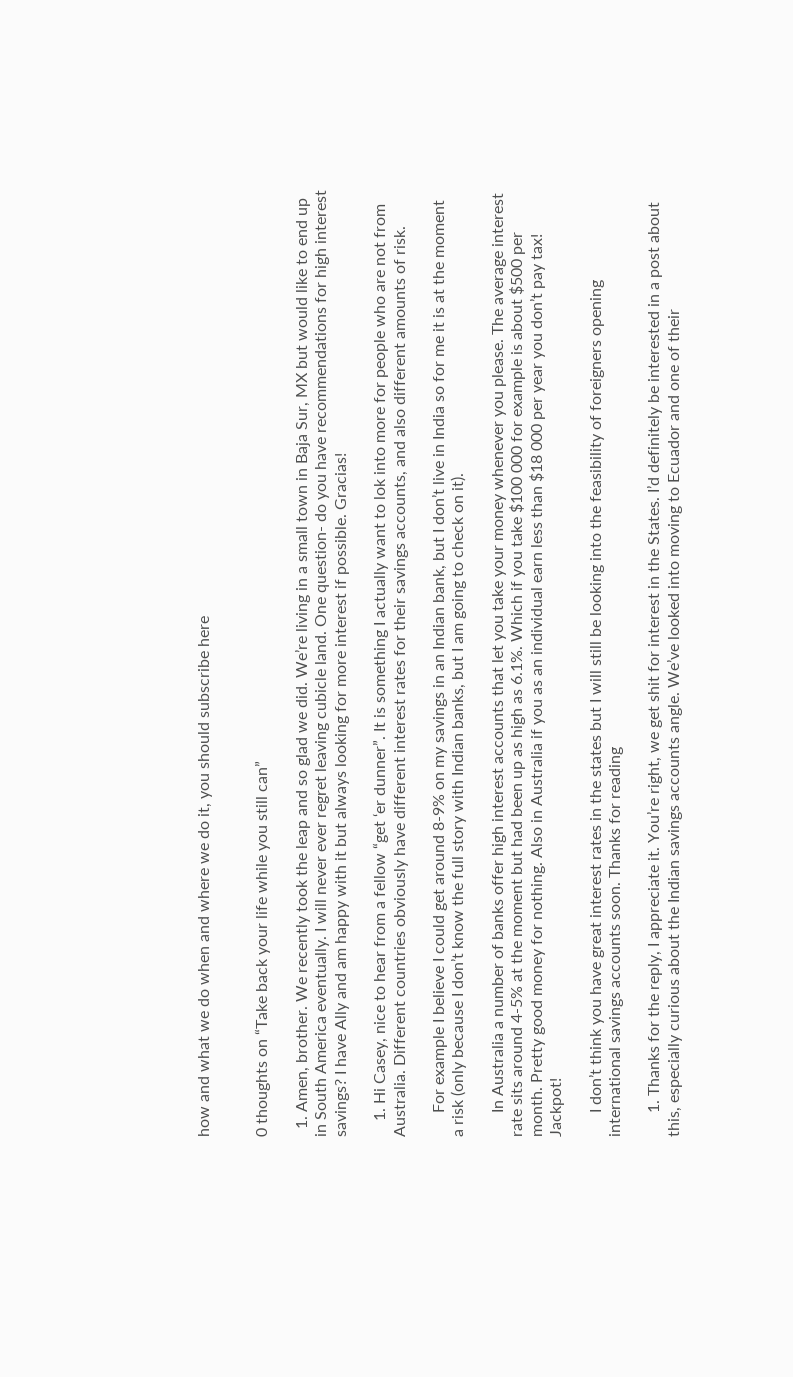how and what we do when and where we do it, you should subscribe here


0 thoughts on “Take back your life while you still can”

  1. Amen, brother. We recently took the leap and so glad we did. We’re living in a small town in Baja Sur, MX but would like to end up in South America eventually. I will never ever regret leaving cubicle land. One question- do you have recommendations for high interest savings? I have Ally and am happy with it but always looking for more interest if possible. Gracias!

    1. Hi Casey, nice to hear from a fellow “get ‘er dunner”. It is something I actually want to lok into more for people who are not from Australia. Different countries obviously have different interest rates for their savings accounts, and also different amounts of risk.

      For example I believe I could get around 8-9% on my savings in an Indian bank, but I don’t live in India so for me it is at the moment a risk (only because I don’t know the full story with Indian banks, but I am going to check on it).

      In Australia a number of banks offer high interest accounts that let you take your money whenever you please. The average interest rate sits around 4-5% at the moment but had been up as high as 6.1%. Which if you take $100 000 for example is about $500 per month. Pretty good money for nothing. Also in Australia if you as an individual earn less than $18 000 per year you don’t pay tax! Jackpot!

      I don’t think you have great interest rates in the states but I will still be looking into the feasibility of foreigners opening international savings accounts soon. Thanks for reading

      1. Thanks for the reply, I appreciate it. You’re right, we get shit for interest in the States. I’d definitely be interested in a post about this, especially curious about the Indian savings accounts angle. We’ve looked into moving to Ecuador and one of their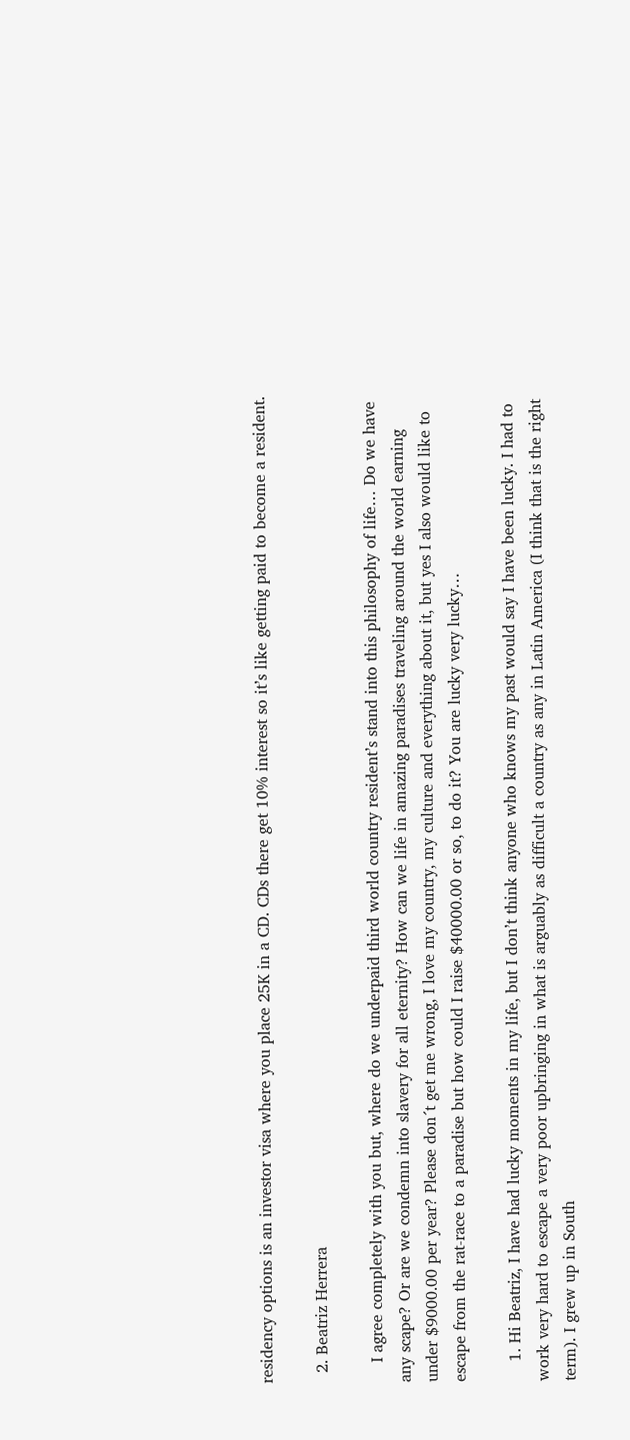residency options is an investor visa where you place 25K in a CD. CDs there get 10% interest so it’s like getting paid to become a resident.

  2. Beatriz Herrera

    I agree completely with you but, where do we underpaid third world country resident’s stand into this philosophy of life… Do we have any scape? Or are we condemn into slavery for all eternity? How can we life in amazing paradises traveling around the world earning under $9000.00 per year? Please don´t get me wrong, I love my country, my culture and everything about it, but yes I also would like to escape from the rat-race to a paradise but how could I raise $40000.00 or so, to do it? You are lucky very lucky…

    1. Hi Beatriz, I have had lucky moments in my life, but I don’t think anyone who knows my past would say I have been lucky. I had to work very hard to escape a very poor upbringing in what is arguably as difficult a country as any in Latin America (I think that is the right term). I grew up in South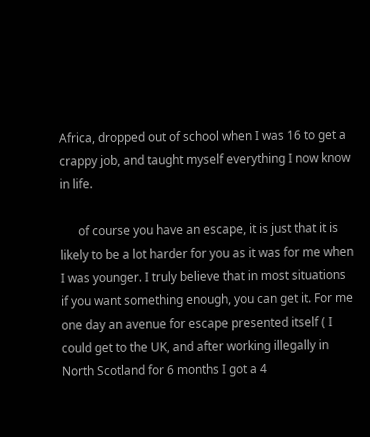Africa, dropped out of school when I was 16 to get a crappy job, and taught myself everything I now know in life.

      of course you have an escape, it is just that it is likely to be a lot harder for you as it was for me when I was younger. I truly believe that in most situations if you want something enough, you can get it. For me one day an avenue for escape presented itself ( I could get to the UK, and after working illegally in North Scotland for 6 months I got a 4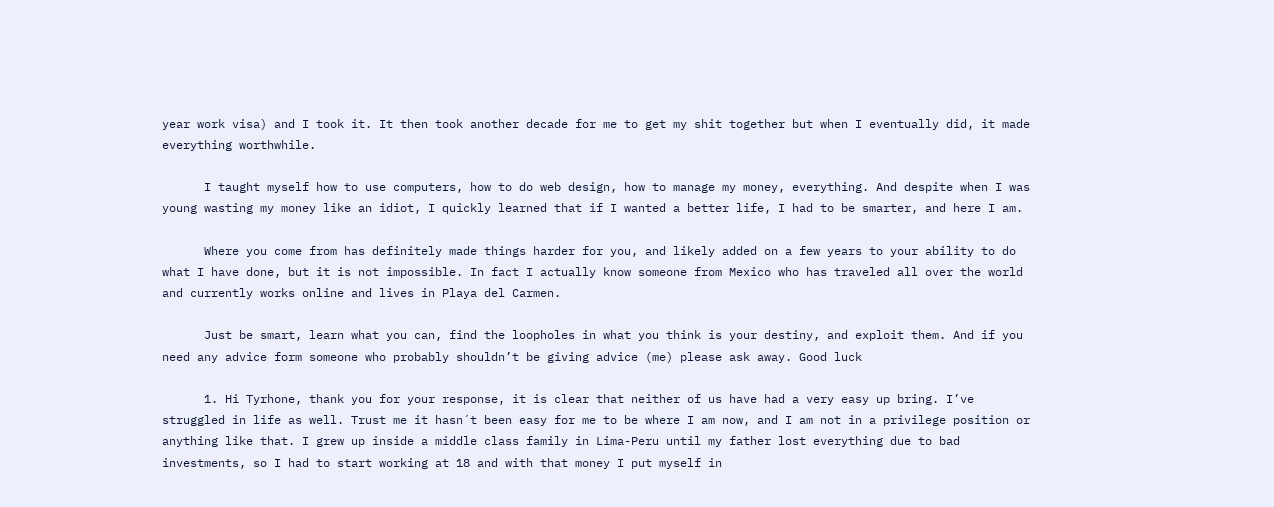year work visa) and I took it. It then took another decade for me to get my shit together but when I eventually did, it made everything worthwhile.

      I taught myself how to use computers, how to do web design, how to manage my money, everything. And despite when I was young wasting my money like an idiot, I quickly learned that if I wanted a better life, I had to be smarter, and here I am.

      Where you come from has definitely made things harder for you, and likely added on a few years to your ability to do what I have done, but it is not impossible. In fact I actually know someone from Mexico who has traveled all over the world and currently works online and lives in Playa del Carmen.

      Just be smart, learn what you can, find the loopholes in what you think is your destiny, and exploit them. And if you need any advice form someone who probably shouldn’t be giving advice (me) please ask away. Good luck

      1. Hi Tyrhone, thank you for your response, it is clear that neither of us have had a very easy up bring. I’ve struggled in life as well. Trust me it hasn´t been easy for me to be where I am now, and I am not in a privilege position or anything like that. I grew up inside a middle class family in Lima-Peru until my father lost everything due to bad investments, so I had to start working at 18 and with that money I put myself in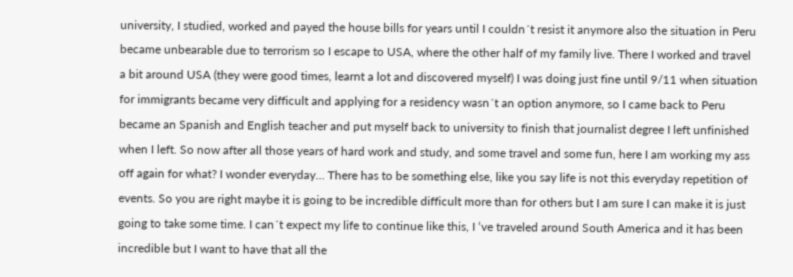university, I studied, worked and payed the house bills for years until I couldn´t resist it anymore also the situation in Peru became unbearable due to terrorism so I escape to USA, where the other half of my family live. There I worked and travel a bit around USA (they were good times, learnt a lot and discovered myself) I was doing just fine until 9/11 when situation for immigrants became very difficult and applying for a residency wasn´t an option anymore, so I came back to Peru became an Spanish and English teacher and put myself back to university to finish that journalist degree I left unfinished when I left. So now after all those years of hard work and study, and some travel and some fun, here I am working my ass off again for what? I wonder everyday… There has to be something else, like you say life is not this everyday repetition of events. So you are right maybe it is going to be incredible difficult more than for others but I am sure I can make it is just going to take some time. I can´t expect my life to continue like this, I ‘ve traveled around South America and it has been incredible but I want to have that all the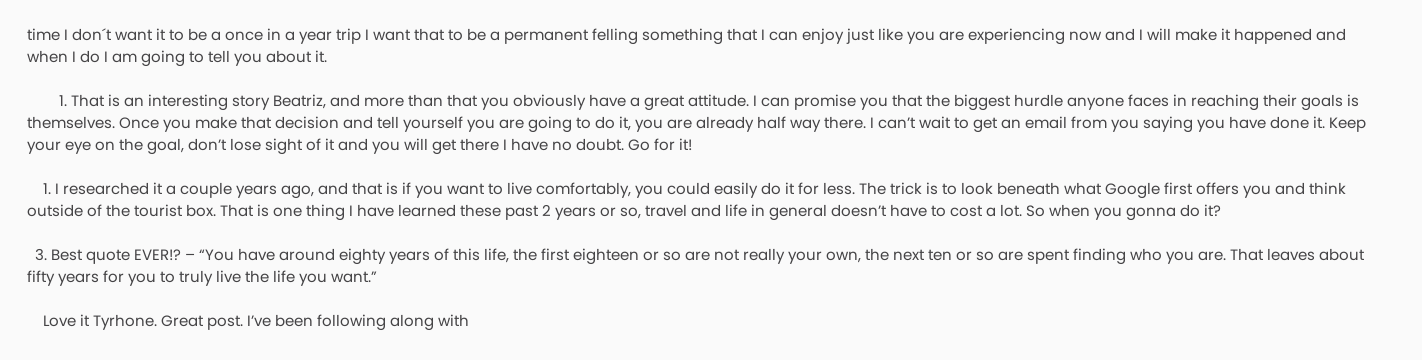time I don´t want it to be a once in a year trip I want that to be a permanent felling something that I can enjoy just like you are experiencing now and I will make it happened and when I do I am going to tell you about it.

        1. That is an interesting story Beatriz, and more than that you obviously have a great attitude. I can promise you that the biggest hurdle anyone faces in reaching their goals is themselves. Once you make that decision and tell yourself you are going to do it, you are already half way there. I can’t wait to get an email from you saying you have done it. Keep your eye on the goal, don’t lose sight of it and you will get there I have no doubt. Go for it!

    1. I researched it a couple years ago, and that is if you want to live comfortably, you could easily do it for less. The trick is to look beneath what Google first offers you and think outside of the tourist box. That is one thing I have learned these past 2 years or so, travel and life in general doesn’t have to cost a lot. So when you gonna do it?

  3. Best quote EVER!? – “You have around eighty years of this life, the first eighteen or so are not really your own, the next ten or so are spent finding who you are. That leaves about fifty years for you to truly live the life you want.”

    Love it Tyrhone. Great post. I’ve been following along with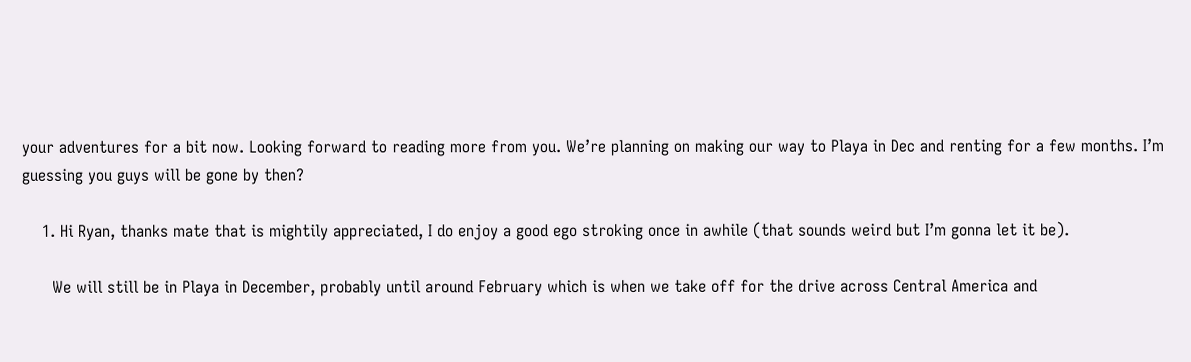your adventures for a bit now. Looking forward to reading more from you. We’re planning on making our way to Playa in Dec and renting for a few months. I’m guessing you guys will be gone by then?

    1. Hi Ryan, thanks mate that is mightily appreciated, I do enjoy a good ego stroking once in awhile (that sounds weird but I’m gonna let it be).

      We will still be in Playa in December, probably until around February which is when we take off for the drive across Central America and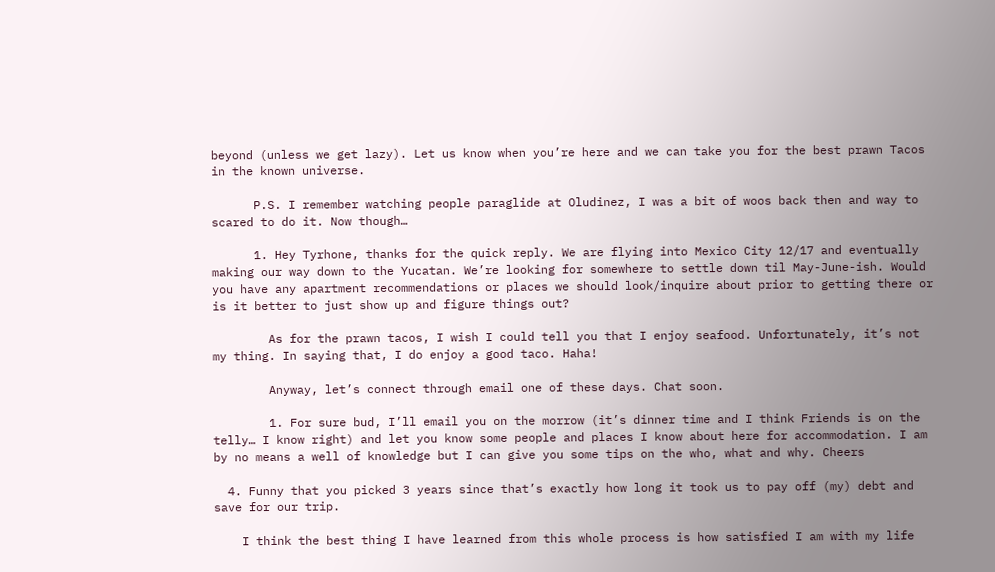beyond (unless we get lazy). Let us know when you’re here and we can take you for the best prawn Tacos in the known universe.

      P.S. I remember watching people paraglide at Oludinez, I was a bit of woos back then and way to scared to do it. Now though…

      1. Hey Tyrhone, thanks for the quick reply. We are flying into Mexico City 12/17 and eventually making our way down to the Yucatan. We’re looking for somewhere to settle down til May-June-ish. Would you have any apartment recommendations or places we should look/inquire about prior to getting there or is it better to just show up and figure things out?

        As for the prawn tacos, I wish I could tell you that I enjoy seafood. Unfortunately, it’s not my thing. In saying that, I do enjoy a good taco. Haha!

        Anyway, let’s connect through email one of these days. Chat soon.

        1. For sure bud, I’ll email you on the morrow (it’s dinner time and I think Friends is on the telly… I know right) and let you know some people and places I know about here for accommodation. I am by no means a well of knowledge but I can give you some tips on the who, what and why. Cheers

  4. Funny that you picked 3 years since that’s exactly how long it took us to pay off (my) debt and save for our trip.

    I think the best thing I have learned from this whole process is how satisfied I am with my life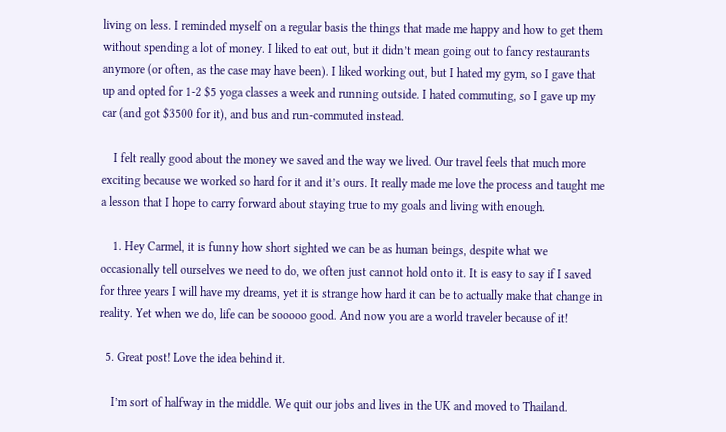living on less. I reminded myself on a regular basis the things that made me happy and how to get them without spending a lot of money. I liked to eat out, but it didn’t mean going out to fancy restaurants anymore (or often, as the case may have been). I liked working out, but I hated my gym, so I gave that up and opted for 1-2 $5 yoga classes a week and running outside. I hated commuting, so I gave up my car (and got $3500 for it), and bus and run-commuted instead.

    I felt really good about the money we saved and the way we lived. Our travel feels that much more exciting because we worked so hard for it and it’s ours. It really made me love the process and taught me a lesson that I hope to carry forward about staying true to my goals and living with enough.

    1. Hey Carmel, it is funny how short sighted we can be as human beings, despite what we occasionally tell ourselves we need to do, we often just cannot hold onto it. It is easy to say if I saved for three years I will have my dreams, yet it is strange how hard it can be to actually make that change in reality. Yet when we do, life can be sooooo good. And now you are a world traveler because of it!

  5. Great post! Love the idea behind it.

    I’m sort of halfway in the middle. We quit our jobs and lives in the UK and moved to Thailand.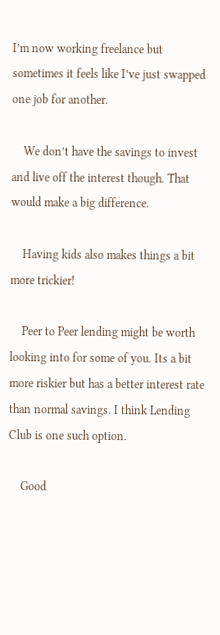I’m now working freelance but sometimes it feels like I’ve just swapped one job for another.

    We don’t have the savings to invest and live off the interest though. That would make a big difference.

    Having kids also makes things a bit more trickier!

    Peer to Peer lending might be worth looking into for some of you. Its a bit more riskier but has a better interest rate than normal savings. I think Lending Club is one such option.

    Good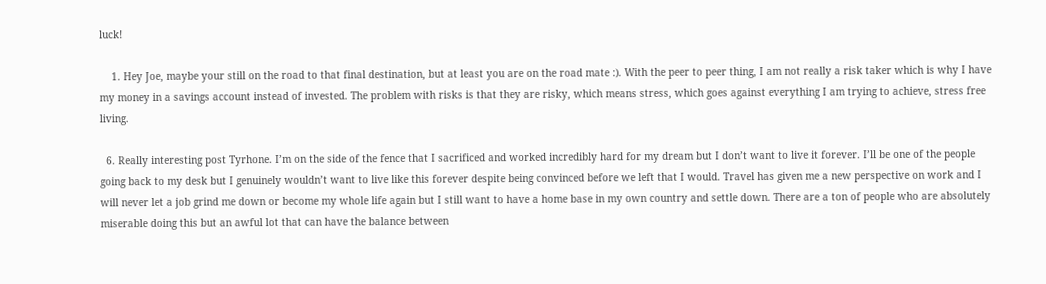luck!

    1. Hey Joe, maybe your still on the road to that final destination, but at least you are on the road mate :). With the peer to peer thing, I am not really a risk taker which is why I have my money in a savings account instead of invested. The problem with risks is that they are risky, which means stress, which goes against everything I am trying to achieve, stress free living.

  6. Really interesting post Tyrhone. I’m on the side of the fence that I sacrificed and worked incredibly hard for my dream but I don’t want to live it forever. I’ll be one of the people going back to my desk but I genuinely wouldn’t want to live like this forever despite being convinced before we left that I would. Travel has given me a new perspective on work and I will never let a job grind me down or become my whole life again but I still want to have a home base in my own country and settle down. There are a ton of people who are absolutely miserable doing this but an awful lot that can have the balance between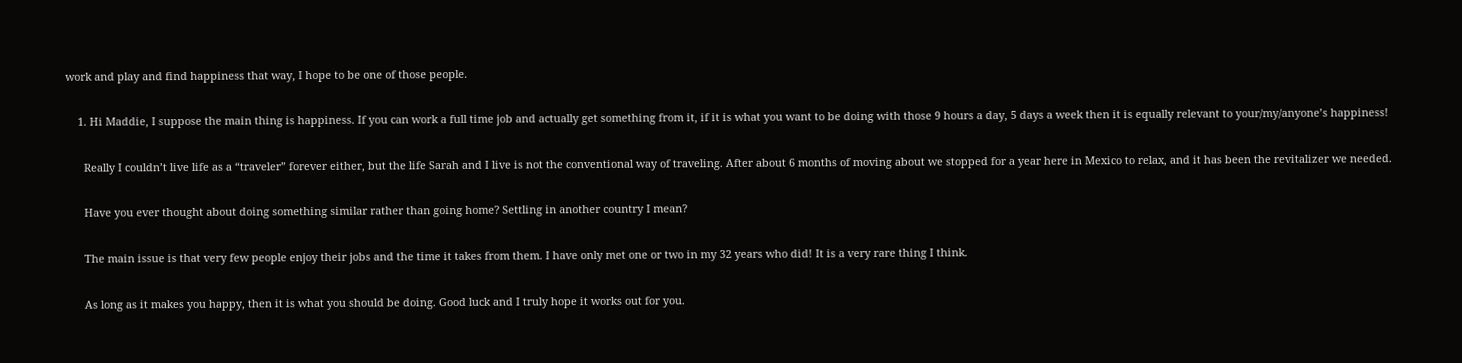work and play and find happiness that way, I hope to be one of those people.

    1. Hi Maddie, I suppose the main thing is happiness. If you can work a full time job and actually get something from it, if it is what you want to be doing with those 9 hours a day, 5 days a week then it is equally relevant to your/my/anyone’s happiness!

      Really I couldn’t live life as a “traveler” forever either, but the life Sarah and I live is not the conventional way of traveling. After about 6 months of moving about we stopped for a year here in Mexico to relax, and it has been the revitalizer we needed.

      Have you ever thought about doing something similar rather than going home? Settling in another country I mean?

      The main issue is that very few people enjoy their jobs and the time it takes from them. I have only met one or two in my 32 years who did! It is a very rare thing I think.

      As long as it makes you happy, then it is what you should be doing. Good luck and I truly hope it works out for you.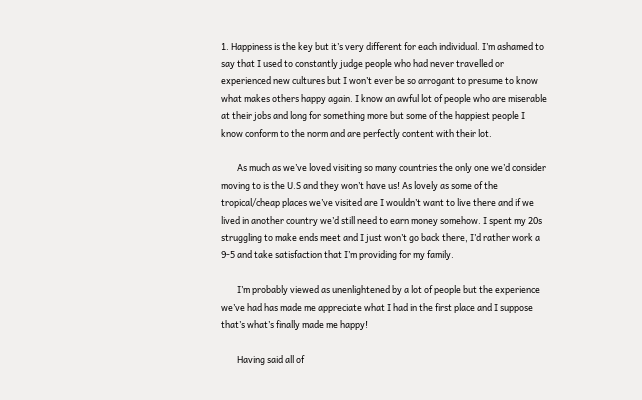1. Happiness is the key but it’s very different for each individual. I’m ashamed to say that I used to constantly judge people who had never travelled or experienced new cultures but I won’t ever be so arrogant to presume to know what makes others happy again. I know an awful lot of people who are miserable at their jobs and long for something more but some of the happiest people I know conform to the norm and are perfectly content with their lot.

        As much as we’ve loved visiting so many countries the only one we’d consider moving to is the U.S and they won’t have us! As lovely as some of the tropical/cheap places we’ve visited are I wouldn’t want to live there and if we lived in another country we’d still need to earn money somehow. I spent my 20s struggling to make ends meet and I just won’t go back there, I’d rather work a 9-5 and take satisfaction that I’m providing for my family.

        I’m probably viewed as unenlightened by a lot of people but the experience we’ve had has made me appreciate what I had in the first place and I suppose that’s what’s finally made me happy!

        Having said all of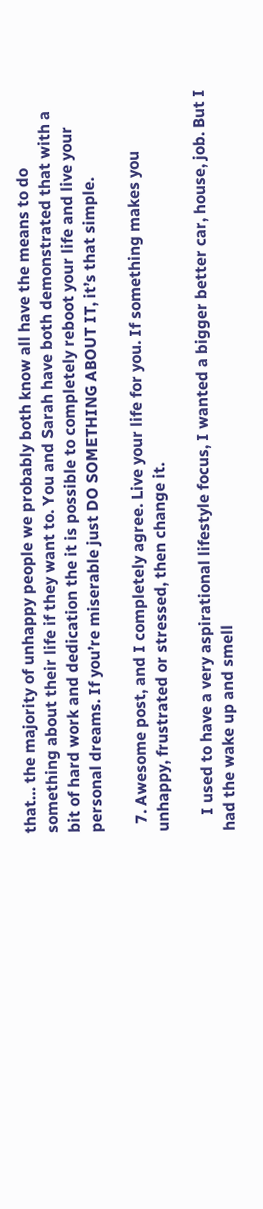that… the majority of unhappy people we probably both know all have the means to do something about their life if they want to. You and Sarah have both demonstrated that with a bit of hard work and dedication the it is possible to completely reboot your life and live your personal dreams. If you’re miserable just DO SOMETHING ABOUT IT, it’s that simple.

  7. Awesome post, and I completely agree. Live your life for you. If something makes you unhappy, frustrated or stressed, then change it.

    I used to have a very aspirational lifestyle focus, I wanted a bigger better car, house, job. But I had the wake up and smell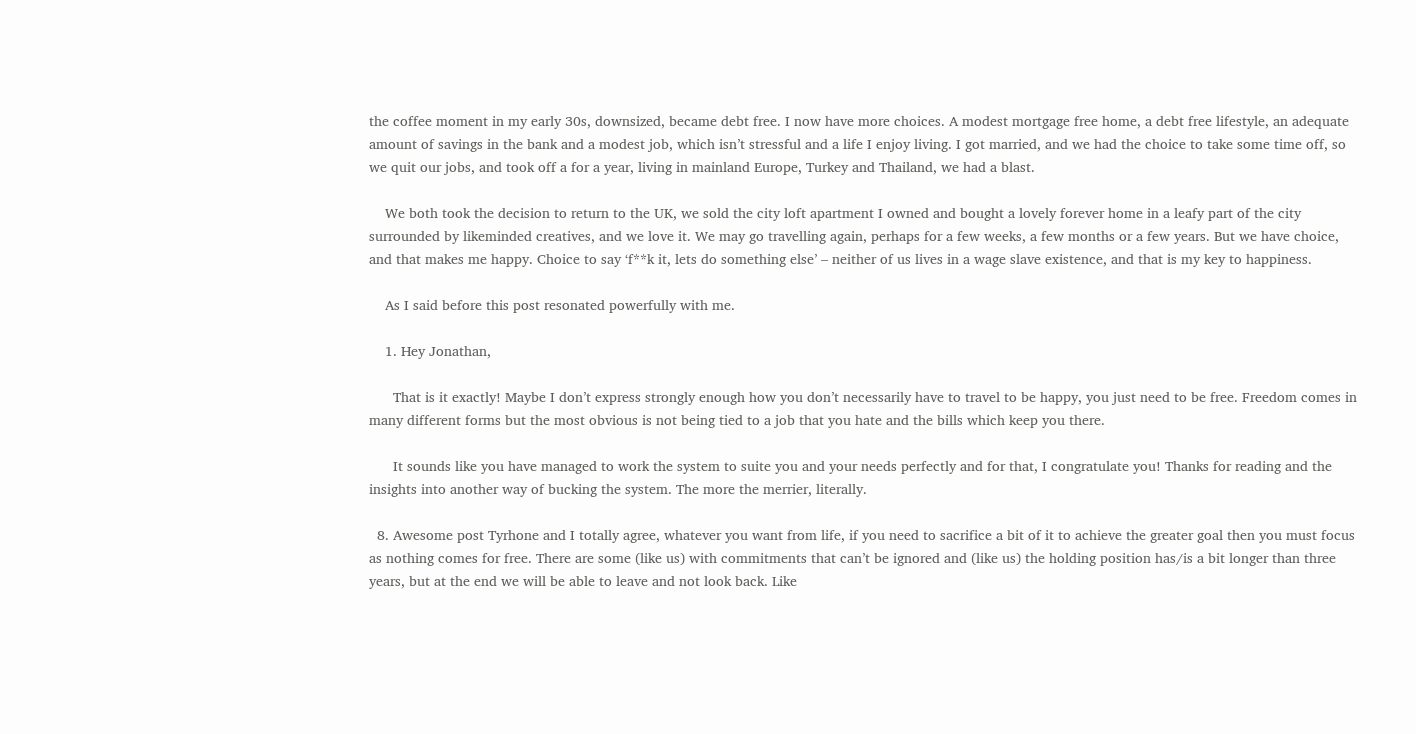the coffee moment in my early 30s, downsized, became debt free. I now have more choices. A modest mortgage free home, a debt free lifestyle, an adequate amount of savings in the bank and a modest job, which isn’t stressful and a life I enjoy living. I got married, and we had the choice to take some time off, so we quit our jobs, and took off a for a year, living in mainland Europe, Turkey and Thailand, we had a blast.

    We both took the decision to return to the UK, we sold the city loft apartment I owned and bought a lovely forever home in a leafy part of the city surrounded by likeminded creatives, and we love it. We may go travelling again, perhaps for a few weeks, a few months or a few years. But we have choice, and that makes me happy. Choice to say ‘f**k it, lets do something else’ – neither of us lives in a wage slave existence, and that is my key to happiness.

    As I said before this post resonated powerfully with me.

    1. Hey Jonathan,

      That is it exactly! Maybe I don’t express strongly enough how you don’t necessarily have to travel to be happy, you just need to be free. Freedom comes in many different forms but the most obvious is not being tied to a job that you hate and the bills which keep you there.

      It sounds like you have managed to work the system to suite you and your needs perfectly and for that, I congratulate you! Thanks for reading and the insights into another way of bucking the system. The more the merrier, literally.

  8. Awesome post Tyrhone and I totally agree, whatever you want from life, if you need to sacrifice a bit of it to achieve the greater goal then you must focus as nothing comes for free. There are some (like us) with commitments that can’t be ignored and (like us) the holding position has/is a bit longer than three years, but at the end we will be able to leave and not look back. Like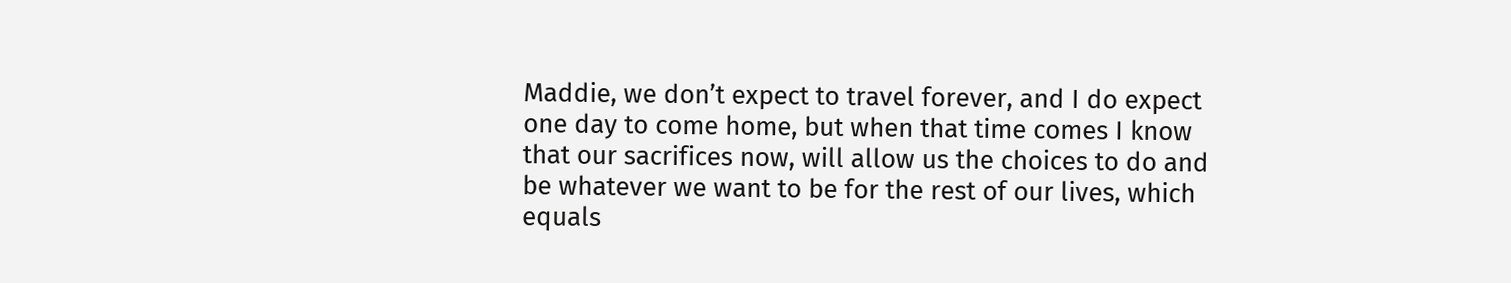Maddie, we don’t expect to travel forever, and I do expect one day to come home, but when that time comes I know that our sacrifices now, will allow us the choices to do and be whatever we want to be for the rest of our lives, which equals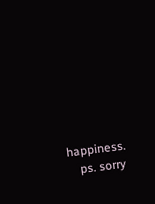happiness.
    ps. sorry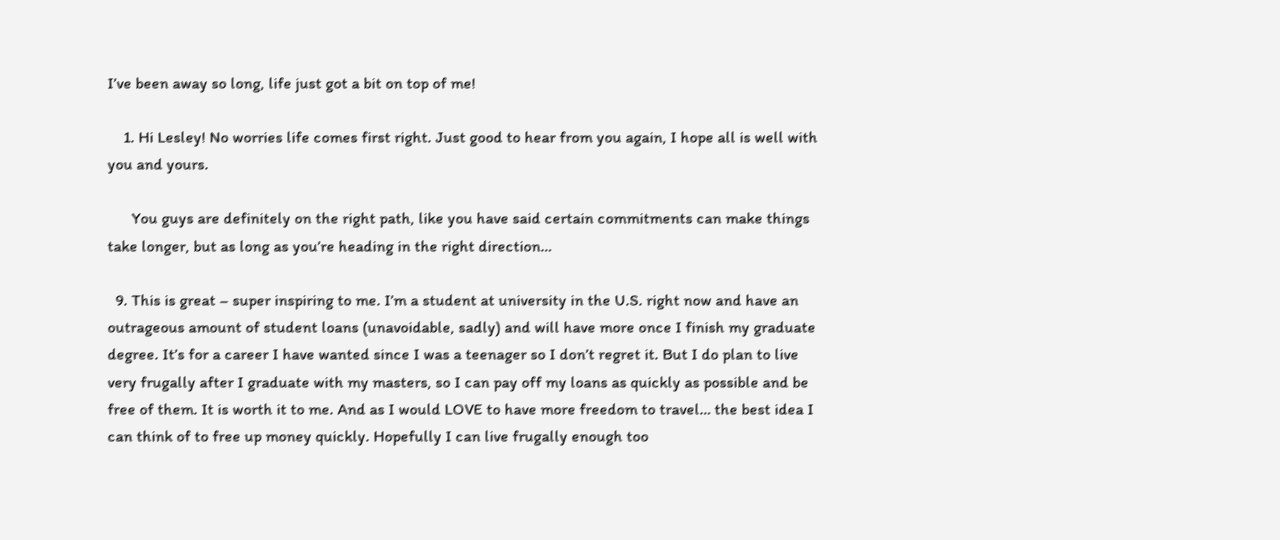I’ve been away so long, life just got a bit on top of me!

    1. Hi Lesley! No worries life comes first right. Just good to hear from you again, I hope all is well with you and yours.

      You guys are definitely on the right path, like you have said certain commitments can make things take longer, but as long as you’re heading in the right direction…

  9. This is great – super inspiring to me. I’m a student at university in the U.S. right now and have an outrageous amount of student loans (unavoidable, sadly) and will have more once I finish my graduate degree. It’s for a career I have wanted since I was a teenager so I don’t regret it. But I do plan to live very frugally after I graduate with my masters, so I can pay off my loans as quickly as possible and be free of them. It is worth it to me. And as I would LOVE to have more freedom to travel… the best idea I can think of to free up money quickly. Hopefully I can live frugally enough too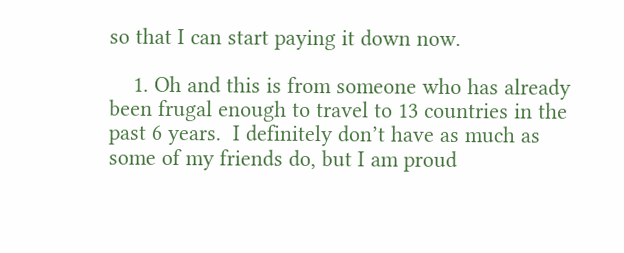so that I can start paying it down now.

    1. Oh and this is from someone who has already been frugal enough to travel to 13 countries in the past 6 years.  I definitely don’t have as much as some of my friends do, but I am proud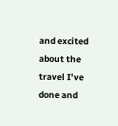and excited about the travel I’ve done and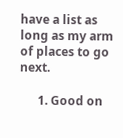have a list as long as my arm of places to go next.

      1. Good on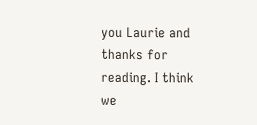you Laurie and thanks for reading. I think we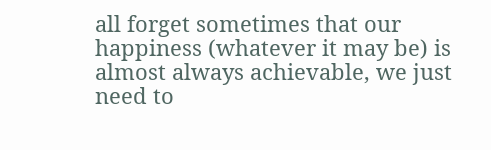all forget sometimes that our happiness (whatever it may be) is almost always achievable, we just need to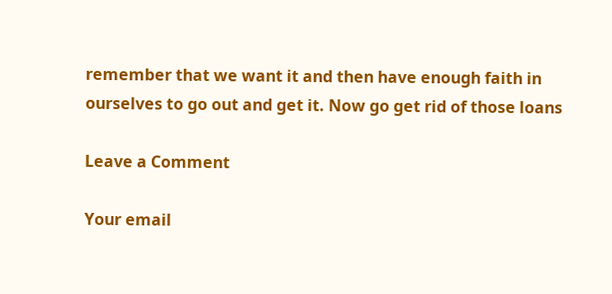remember that we want it and then have enough faith in ourselves to go out and get it. Now go get rid of those loans

Leave a Comment

Your email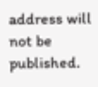address will not be published.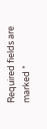Required fields are marked *